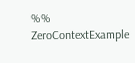%% ZeroContextExample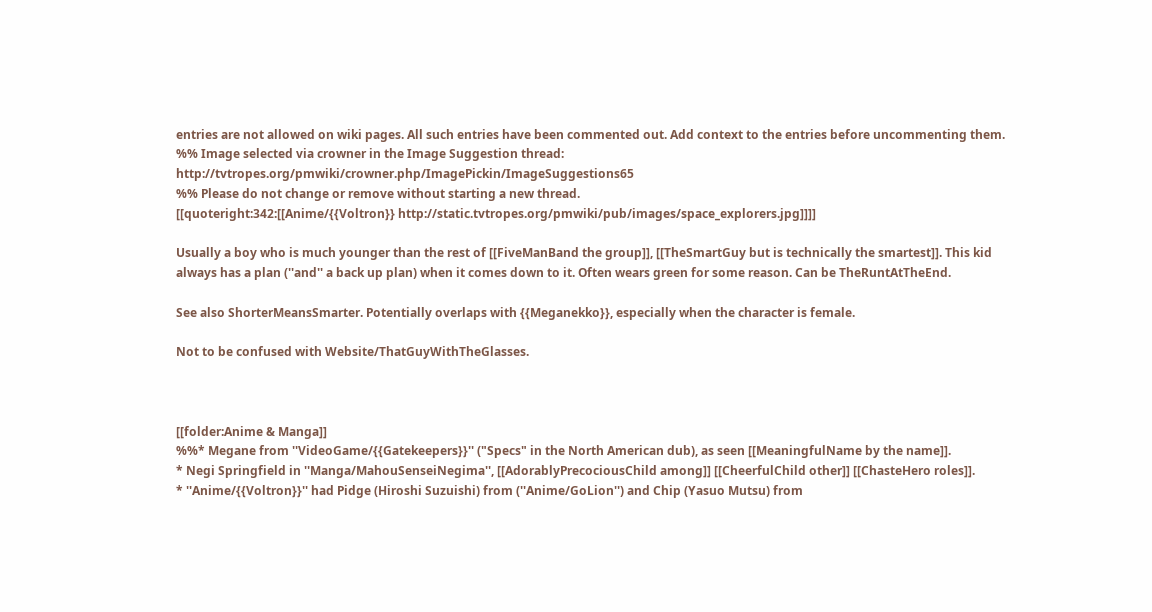entries are not allowed on wiki pages. All such entries have been commented out. Add context to the entries before uncommenting them.
%% Image selected via crowner in the Image Suggestion thread: http://tvtropes.org/pmwiki/crowner.php/ImagePickin/ImageSuggestions65
%% Please do not change or remove without starting a new thread.
[[quoteright:342:[[Anime/{{Voltron}} http://static.tvtropes.org/pmwiki/pub/images/space_explorers.jpg]]]]

Usually a boy who is much younger than the rest of [[FiveManBand the group]], [[TheSmartGuy but is technically the smartest]]. This kid always has a plan (''and'' a back up plan) when it comes down to it. Often wears green for some reason. Can be TheRuntAtTheEnd.

See also ShorterMeansSmarter. Potentially overlaps with {{Meganekko}}, especially when the character is female.

Not to be confused with Website/ThatGuyWithTheGlasses.



[[folder:Anime & Manga]]
%%* Megane from ''VideoGame/{{Gatekeepers}}'' ("Specs" in the North American dub), as seen [[MeaningfulName by the name]].
* Negi Springfield in ''Manga/MahouSenseiNegima'', [[AdorablyPrecociousChild among]] [[CheerfulChild other]] [[ChasteHero roles]].
* ''Anime/{{Voltron}}'' had Pidge (Hiroshi Suzuishi) from (''Anime/GoLion'') and Chip (Yasuo Mutsu) from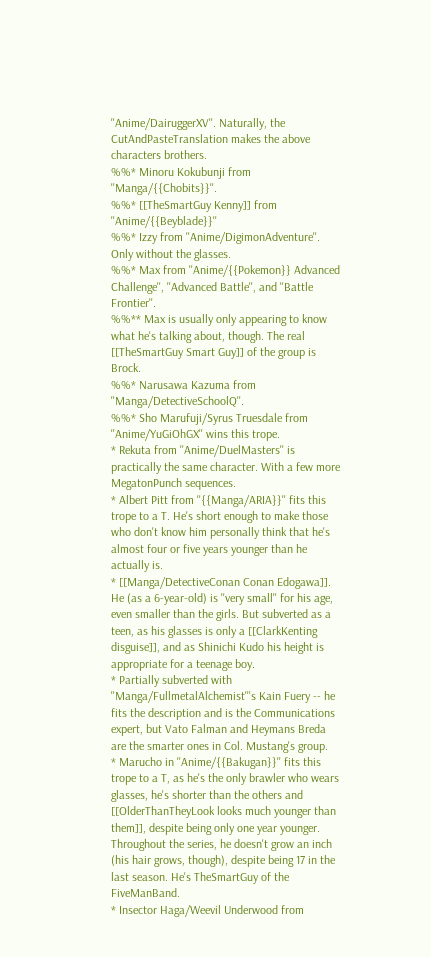''Anime/DairuggerXV''. Naturally, the CutAndPasteTranslation makes the above characters brothers.
%%* Minoru Kokubunji from ''Manga/{{Chobits}}''.
%%* [[TheSmartGuy Kenny]] from ''Anime/{{Beyblade}}''
%%* Izzy from ''Anime/DigimonAdventure''. Only without the glasses.
%%* Max from ''Anime/{{Pokemon}} Advanced Challenge'', ''Advanced Battle'', and ''Battle Frontier''.
%%** Max is usually only appearing to know what he's talking about, though. The real [[TheSmartGuy Smart Guy]] of the group is Brock.
%%* Narusawa Kazuma from ''Manga/DetectiveSchoolQ''.
%%* Sho Marufuji/Syrus Truesdale from ''Anime/YuGiOhGX'' wins this trope.
* Rekuta from ''Anime/DuelMasters'' is practically the same character. With a few more MegatonPunch sequences.
* Albert Pitt from ''{{Manga/ARIA}}'' fits this trope to a T. He's short enough to make those who don't know him personally think that he's almost four or five years younger than he actually is.
* [[Manga/DetectiveConan Conan Edogawa]]. He (as a 6-year-old) is ''very small'' for his age, even smaller than the girls. But subverted as a teen, as his glasses is only a [[ClarkKenting disguise]], and as Shinichi Kudo his height is appropriate for a teenage boy.
* Partially subverted with ''Manga/FullmetalAlchemist'''s Kain Fuery -- he fits the description and is the Communications expert, but Vato Falman and Heymans Breda are the smarter ones in Col. Mustang's group.
* Marucho in ''Anime/{{Bakugan}}'' fits this trope to a T, as he's the only brawler who wears glasses, he's shorter than the others and [[OlderThanTheyLook looks much younger than them]], despite being only one year younger. Throughout the series, he doesn't grow an inch (his hair grows, though), despite being 17 in the last season. He's TheSmartGuy of the FiveManBand.
* Insector Haga/Weevil Underwood from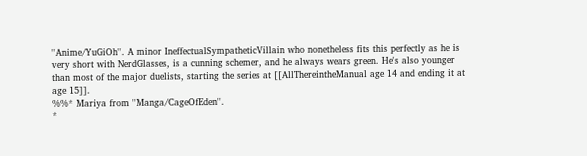''Anime/YuGiOh''. A minor IneffectualSympatheticVillain who nonetheless fits this perfectly as he is very short with NerdGlasses, is a cunning schemer, and he always wears green. He's also younger than most of the major duelists, starting the series at [[AllThereintheManual age 14 and ending it at age 15]].
%%* Mariya from ''Manga/CageOfEden''.
*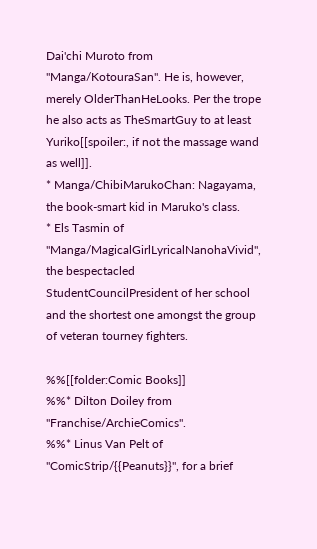Dai'chi Muroto from ''Manga/KotouraSan''. He is, however, merely OlderThanHeLooks. Per the trope he also acts as TheSmartGuy to at least Yuriko[[spoiler:, if not the massage wand as well]].
* Manga/ChibiMarukoChan: Nagayama, the book-smart kid in Maruko's class.
* Els Tasmin of ''Manga/MagicalGirlLyricalNanohaVivid'', the bespectacled StudentCouncilPresident of her school and the shortest one amongst the group of veteran tourney fighters.

%%[[folder:Comic Books]]
%%* Dilton Doiley from ''Franchise/ArchieComics''.
%%* Linus Van Pelt of ''ComicStrip/{{Peanuts}}'', for a brief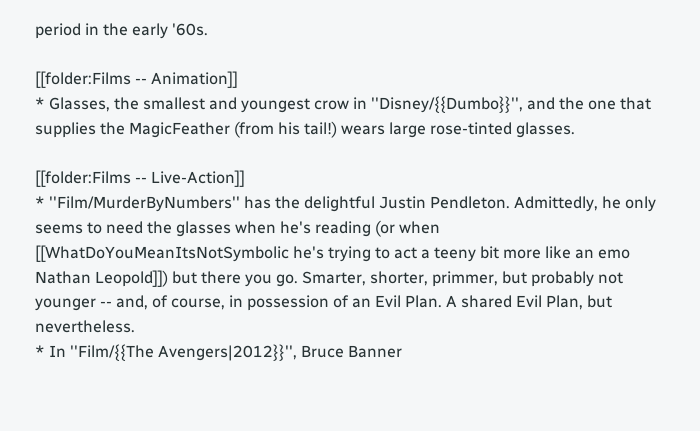period in the early '60s.

[[folder:Films -- Animation]]
* Glasses, the smallest and youngest crow in ''Disney/{{Dumbo}}'', and the one that supplies the MagicFeather (from his tail!) wears large rose-tinted glasses.

[[folder:Films -- Live-Action]]
* ''Film/MurderByNumbers'' has the delightful Justin Pendleton. Admittedly, he only seems to need the glasses when he's reading (or when [[WhatDoYouMeanItsNotSymbolic he's trying to act a teeny bit more like an emo Nathan Leopold]]) but there you go. Smarter, shorter, primmer, but probably not younger -- and, of course, in possession of an Evil Plan. A shared Evil Plan, but nevertheless.
* In ''Film/{{The Avengers|2012}}'', Bruce Banner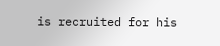is recruited for his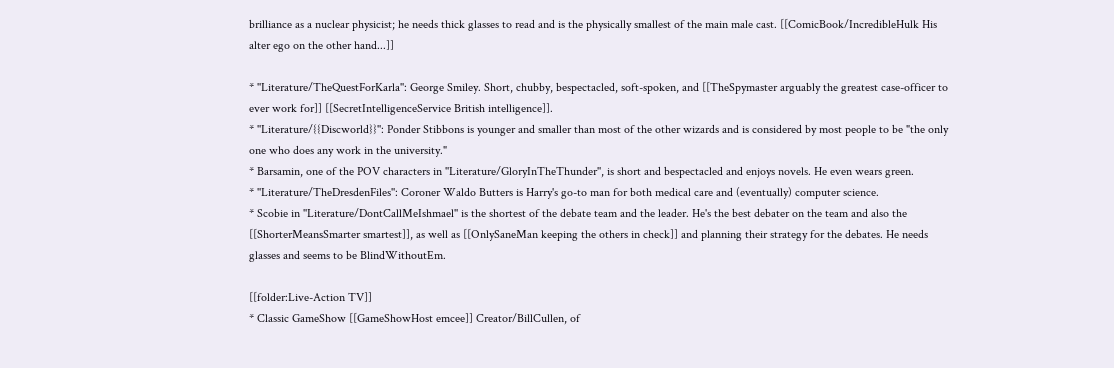brilliance as a nuclear physicist; he needs thick glasses to read and is the physically smallest of the main male cast. [[ComicBook/IncredibleHulk His alter ego on the other hand...]]

* ''Literature/TheQuestForKarla'': George Smiley. Short, chubby, bespectacled, soft-spoken, and [[TheSpymaster arguably the greatest case-officer to ever work for]] [[SecretIntelligenceService British intelligence]].
* ''Literature/{{Discworld}}'': Ponder Stibbons is younger and smaller than most of the other wizards and is considered by most people to be "the only one who does any work in the university."
* Barsamin, one of the POV characters in ''Literature/GloryInTheThunder'', is short and bespectacled and enjoys novels. He even wears green.
* ''Literature/TheDresdenFiles'': Coroner Waldo Butters is Harry's go-to man for both medical care and (eventually) computer science.
* Scobie in ''Literature/DontCallMeIshmael'' is the shortest of the debate team and the leader. He's the best debater on the team and also the [[ShorterMeansSmarter smartest]], as well as [[OnlySaneMan keeping the others in check]] and planning their strategy for the debates. He needs glasses and seems to be BlindWithoutEm.

[[folder:Live-Action TV]]
* Classic GameShow [[GameShowHost emcee]] Creator/BillCullen, of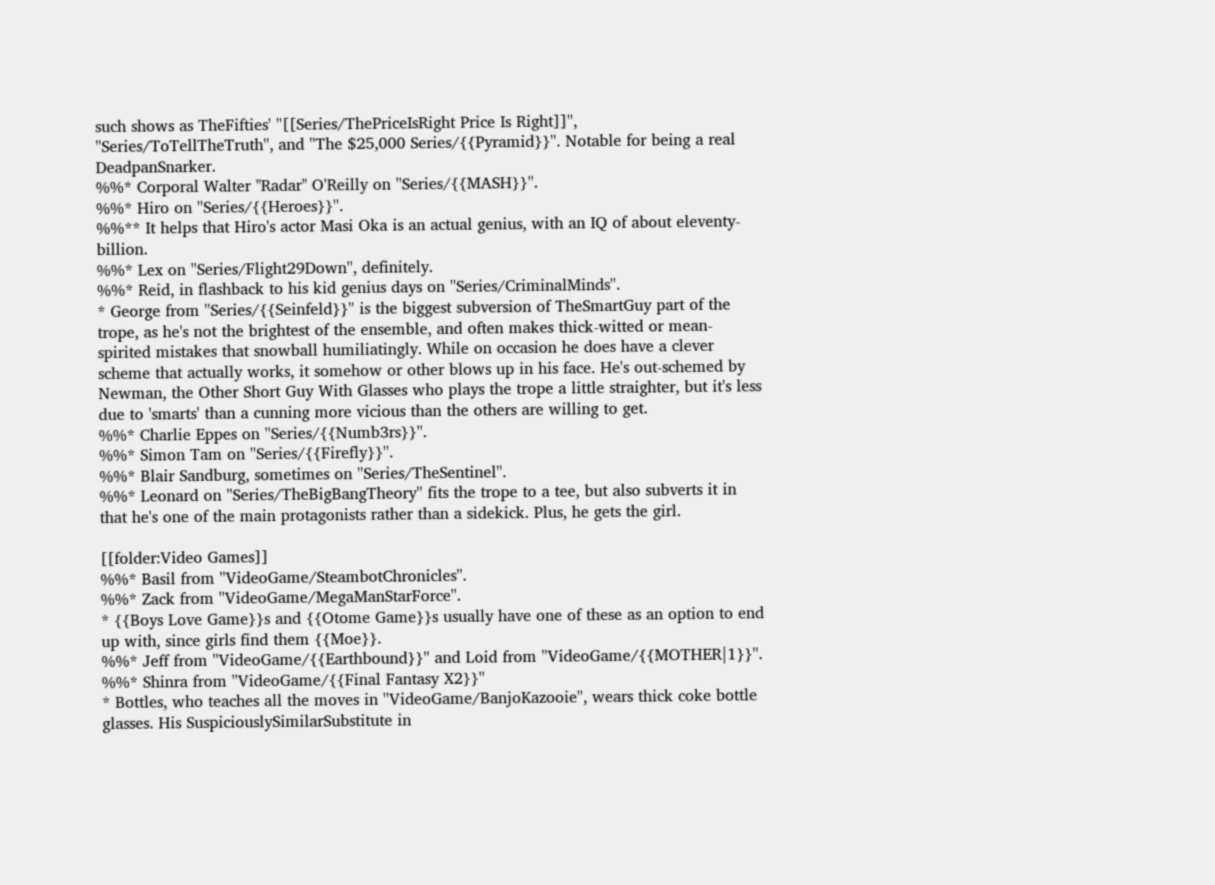such shows as TheFifties' ''[[Series/ThePriceIsRight Price Is Right]]'', ''Series/ToTellTheTruth'', and ''The $25,000 Series/{{Pyramid}}''. Notable for being a real DeadpanSnarker.
%%* Corporal Walter "Radar" O'Reilly on ''Series/{{MASH}}''.
%%* Hiro on ''Series/{{Heroes}}''.
%%** It helps that Hiro's actor Masi Oka is an actual genius, with an IQ of about eleventy-billion.
%%* Lex on ''Series/Flight29Down'', definitely.
%%* Reid, in flashback to his kid genius days on ''Series/CriminalMinds''.
* George from ''Series/{{Seinfeld}}'' is the biggest subversion of TheSmartGuy part of the trope, as he's not the brightest of the ensemble, and often makes thick-witted or mean-spirited mistakes that snowball humiliatingly. While on occasion he does have a clever scheme that actually works, it somehow or other blows up in his face. He's out-schemed by Newman, the Other Short Guy With Glasses who plays the trope a little straighter, but it's less due to 'smarts' than a cunning more vicious than the others are willing to get.
%%* Charlie Eppes on ''Series/{{Numb3rs}}''.
%%* Simon Tam on ''Series/{{Firefly}}''.
%%* Blair Sandburg, sometimes on ''Series/TheSentinel''.
%%* Leonard on ''Series/TheBigBangTheory'' fits the trope to a tee, but also subverts it in that he's one of the main protagonists rather than a sidekick. Plus, he gets the girl.

[[folder:Video Games]]
%%* Basil from ''VideoGame/SteambotChronicles''.
%%* Zack from ''VideoGame/MegaManStarForce''.
* {{Boys Love Game}}s and {{Otome Game}}s usually have one of these as an option to end up with, since girls find them {{Moe}}.
%%* Jeff from ''VideoGame/{{Earthbound}}'' and Loid from ''VideoGame/{{MOTHER|1}}''.
%%* Shinra from ''VideoGame/{{Final Fantasy X2}}''
* Bottles, who teaches all the moves in ''VideoGame/BanjoKazooie'', wears thick coke bottle glasses. His SuspiciouslySimilarSubstitute in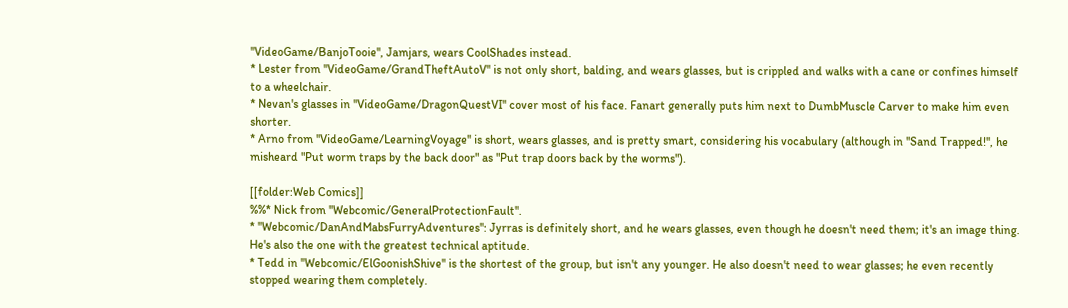''VideoGame/BanjoTooie'', Jamjars, wears CoolShades instead.
* Lester from ''VideoGame/GrandTheftAutoV'' is not only short, balding, and wears glasses, but is crippled and walks with a cane or confines himself to a wheelchair.
* Nevan's glasses in ''VideoGame/DragonQuestVI'' cover most of his face. Fanart generally puts him next to DumbMuscle Carver to make him even shorter.
* Arno from ''VideoGame/LearningVoyage'' is short, wears glasses, and is pretty smart, considering his vocabulary (although in ''Sand Trapped!'', he misheard "Put worm traps by the back door" as "Put trap doors back by the worms").

[[folder:Web Comics]]
%%* Nick from ''Webcomic/GeneralProtectionFault''.
* ''Webcomic/DanAndMabsFurryAdventures'': Jyrras is definitely short, and he wears glasses, even though he doesn't need them; it's an image thing. He's also the one with the greatest technical aptitude.
* Tedd in ''Webcomic/ElGoonishShive'' is the shortest of the group, but isn't any younger. He also doesn't need to wear glasses; he even recently stopped wearing them completely.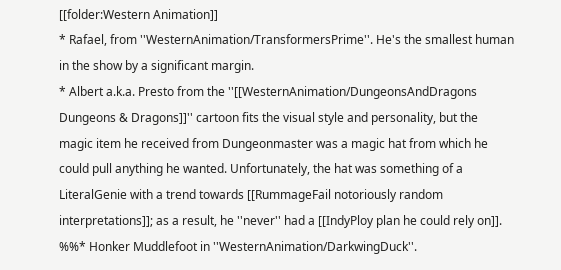[[folder:Western Animation]]
* Rafael, from ''WesternAnimation/TransformersPrime''. He's the smallest human in the show by a significant margin.
* Albert a.k.a. Presto from the ''[[WesternAnimation/DungeonsAndDragons Dungeons & Dragons]]'' cartoon fits the visual style and personality, but the magic item he received from Dungeonmaster was a magic hat from which he could pull anything he wanted. Unfortunately, the hat was something of a LiteralGenie with a trend towards [[RummageFail notoriously random interpretations]]; as a result, he ''never'' had a [[IndyPloy plan he could rely on]].
%%* Honker Muddlefoot in ''WesternAnimation/DarkwingDuck''.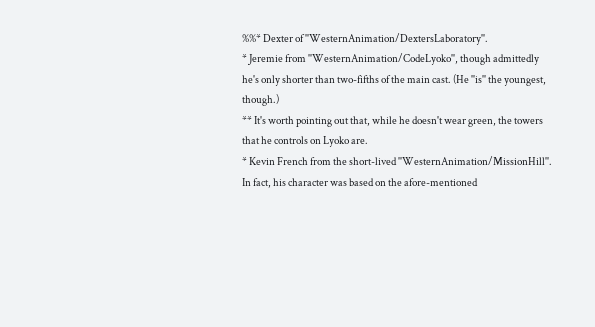%%* Dexter of ''WesternAnimation/DextersLaboratory''.
* Jeremie from ''WesternAnimation/CodeLyoko'', though admittedly he's only shorter than two-fifths of the main cast. (He ''is'' the youngest, though.)
** It's worth pointing out that, while he doesn't wear green, the towers that he controls on Lyoko are.
* Kevin French from the short-lived ''WesternAnimation/MissionHill''. In fact, his character was based on the afore-mentioned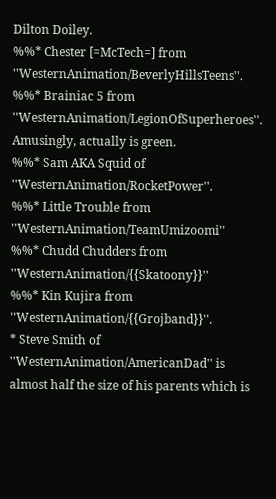Dilton Doiley.
%%* Chester [=McTech=] from ''WesternAnimation/BeverlyHillsTeens''.
%%* Brainiac 5 from ''WesternAnimation/LegionOfSuperheroes''. Amusingly, actually is green.
%%* Sam AKA Squid of ''WesternAnimation/RocketPower''.
%%* Little Trouble from ''WesternAnimation/TeamUmizoomi''
%%* Chudd Chudders from ''WesternAnimation/{{Skatoony}}''
%%* Kin Kujira from ''WesternAnimation/{{Grojband}}''.
* Steve Smith of ''WesternAnimation/AmericanDad'' is almost half the size of his parents which is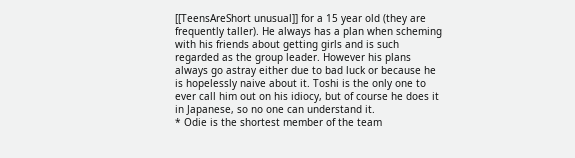[[TeensAreShort unusual]] for a 15 year old (they are frequently taller). He always has a plan when scheming with his friends about getting girls and is such regarded as the group leader. However his plans always go astray either due to bad luck or because he is hopelessly naive about it. Toshi is the only one to ever call him out on his idiocy, but of course he does it in Japanese, so no one can understand it.
* Odie is the shortest member of the team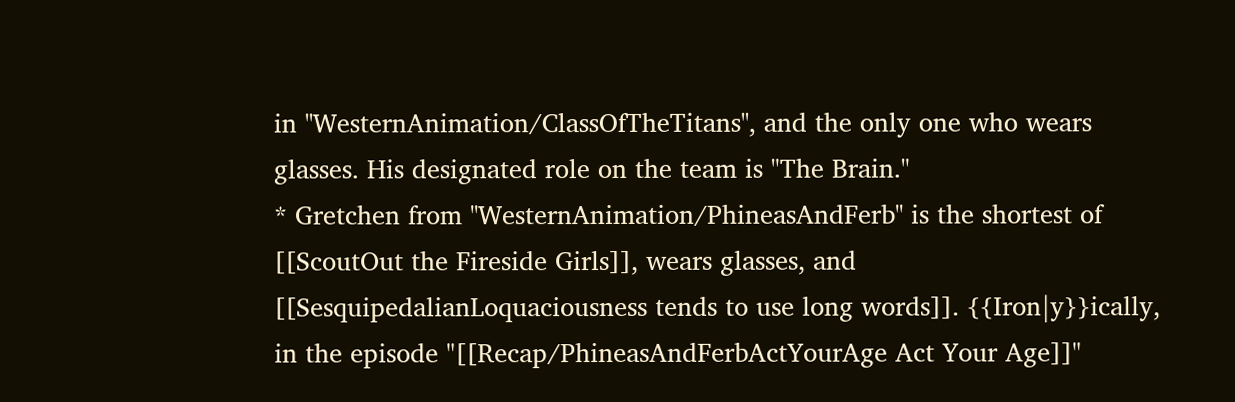in ''WesternAnimation/ClassOfTheTitans'', and the only one who wears glasses. His designated role on the team is "The Brain."
* Gretchen from ''WesternAnimation/PhineasAndFerb'' is the shortest of [[ScoutOut the Fireside Girls]], wears glasses, and [[SesquipedalianLoquaciousness tends to use long words]]. {{Iron|y}}ically, in the episode "[[Recap/PhineasAndFerbActYourAge Act Your Age]]"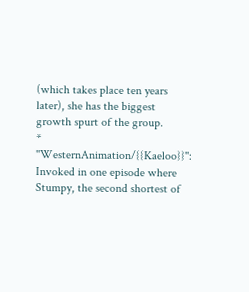(which takes place ten years later), she has the biggest growth spurt of the group.
* ''WesternAnimation/{{Kaeloo}}'': Invoked in one episode where Stumpy, the second shortest of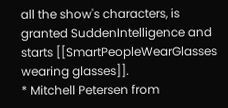all the show's characters, is granted SuddenIntelligence and starts [[SmartPeopleWearGlasses wearing glasses]].
* Mitchell Petersen from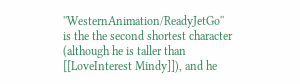''WesternAnimation/ReadyJetGo'' is the the second shortest character (although he is taller than [[LoveInterest Mindy]]), and he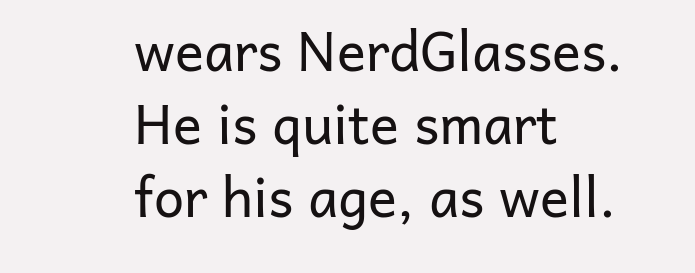wears NerdGlasses. He is quite smart for his age, as well.